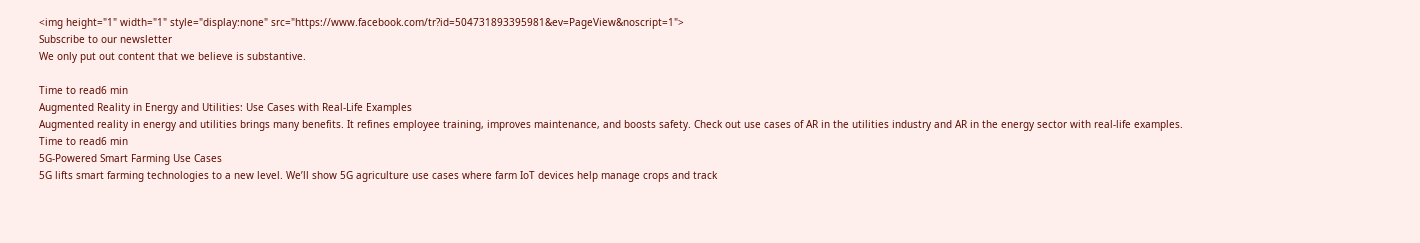<img height="1" width="1" style="display:none" src="https://www.facebook.com/tr?id=504731893395981&ev=PageView&noscript=1">
Subscribe to our newsletter
We only put out content that we believe is substantive.

Time to read6 min
Augmented Reality in Energy and Utilities: Use Cases with Real-Life Examples
Augmented reality in energy and utilities brings many benefits. It refines employee training, improves maintenance, and boosts safety. Check out use cases of AR in the utilities industry and AR in the energy sector with real-life examples.
Time to read6 min
5G-Powered Smart Farming Use Cases
5G lifts smart farming technologies to a new level. We’ll show 5G agriculture use cases where farm IoT devices help manage crops and track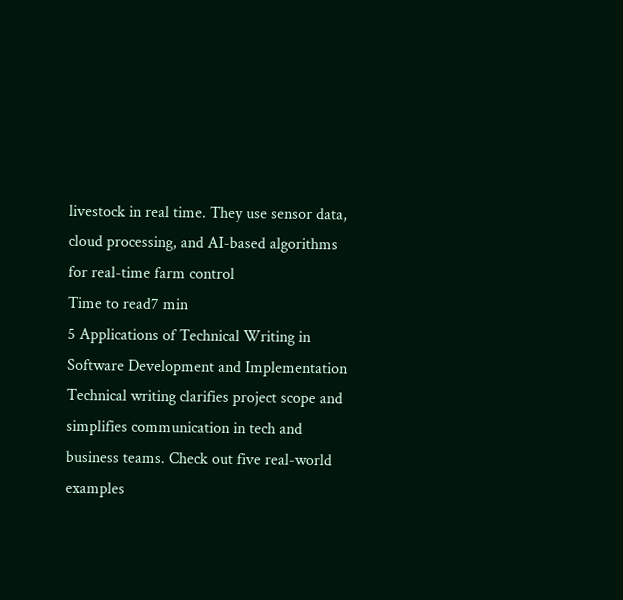livestock in real time. They use sensor data, cloud processing, and AI-based algorithms for real-time farm control
Time to read7 min
5 Applications of Technical Writing in Software Development and Implementation
Technical writing clarifies project scope and simplifies communication in tech and business teams. Check out five real-world examples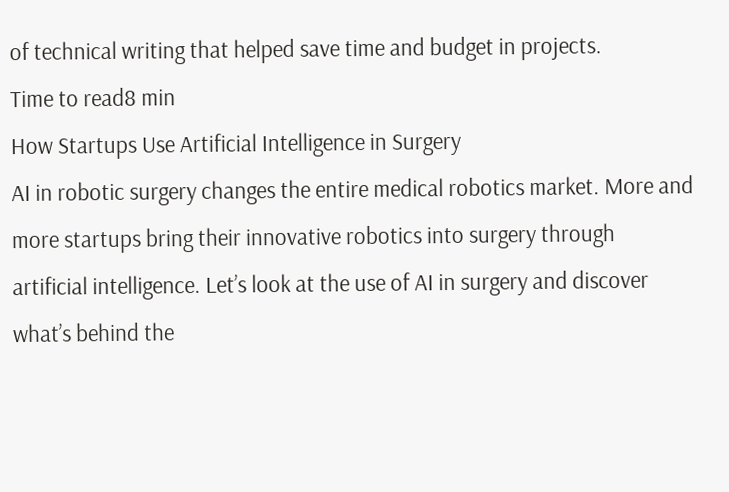of technical writing that helped save time and budget in projects.
Time to read8 min
How Startups Use Artificial Intelligence in Surgery
AI in robotic surgery changes the entire medical robotics market. More and more startups bring their innovative robotics into surgery through artificial intelligence. Let’s look at the use of AI in surgery and discover what’s behind the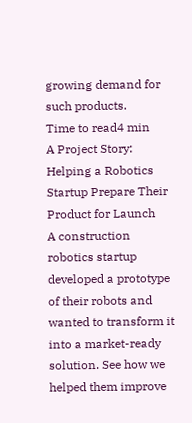growing demand for such products.
Time to read4 min
A Project Story: Helping a Robotics Startup Prepare Their Product for Launch
A construction robotics startup developed a prototype of their robots and wanted to transform it into a market-ready solution. See how we helped them improve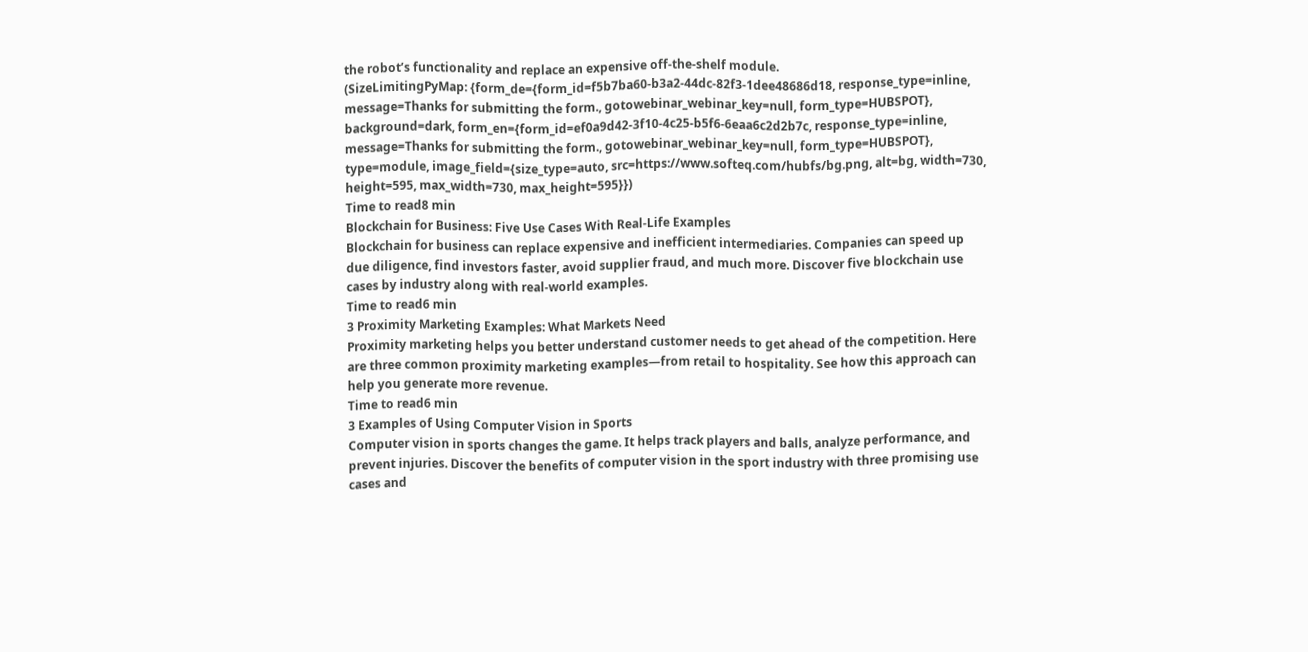the robot’s functionality and replace an expensive off-the-shelf module.
(SizeLimitingPyMap: {form_de={form_id=f5b7ba60-b3a2-44dc-82f3-1dee48686d18, response_type=inline, message=Thanks for submitting the form., gotowebinar_webinar_key=null, form_type=HUBSPOT}, background=dark, form_en={form_id=ef0a9d42-3f10-4c25-b5f6-6eaa6c2d2b7c, response_type=inline, message=Thanks for submitting the form., gotowebinar_webinar_key=null, form_type=HUBSPOT}, type=module, image_field={size_type=auto, src=https://www.softeq.com/hubfs/bg.png, alt=bg, width=730, height=595, max_width=730, max_height=595}})
Time to read8 min
Blockchain for Business: Five Use Cases With Real-Life Examples
Blockchain for business can replace expensive and inefficient intermediaries. Companies can speed up due diligence, find investors faster, avoid supplier fraud, and much more. Discover five blockchain use cases by industry along with real-world examples.
Time to read6 min
3 Proximity Marketing Examples: What Markets Need
Proximity marketing helps you better understand customer needs to get ahead of the competition. Here are three common proximity marketing examples—from retail to hospitality. See how this approach can help you generate more revenue.
Time to read6 min
3 Examples of Using Computer Vision in Sports
Computer vision in sports changes the game. It helps track players and balls, analyze performance, and prevent injuries. Discover the benefits of computer vision in the sport industry with three promising use cases and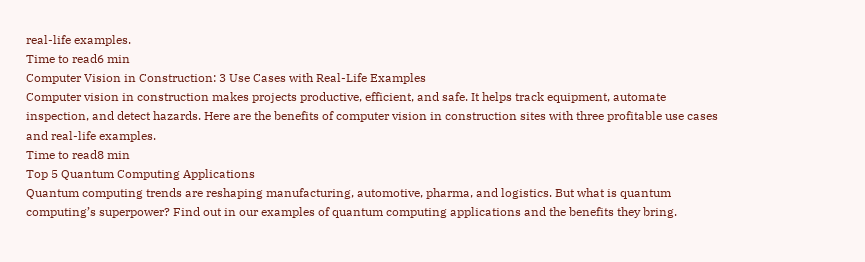real-life examples.
Time to read6 min
Computer Vision in Construction: 3 Use Cases with Real-Life Examples
Computer vision in construction makes projects productive, efficient, and safe. It helps track equipment, automate inspection, and detect hazards. Here are the benefits of computer vision in construction sites with three profitable use cases and real-life examples.
Time to read8 min
Top 5 Quantum Computing Applications
Quantum computing trends are reshaping manufacturing, automotive, pharma, and logistics. But what is quantum computing’s superpower? Find out in our examples of quantum computing applications and the benefits they bring.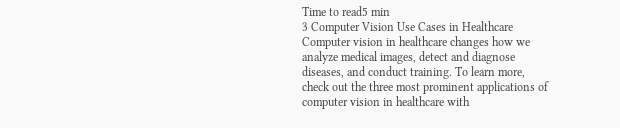Time to read5 min
3 Computer Vision Use Cases in Healthcare
Computer vision in healthcare changes how we analyze medical images, detect and diagnose diseases, and conduct training. To learn more, check out the three most prominent applications of computer vision in healthcare with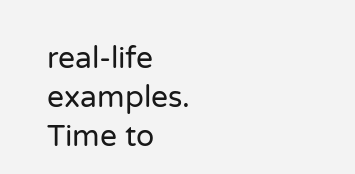real-life examples.
Time to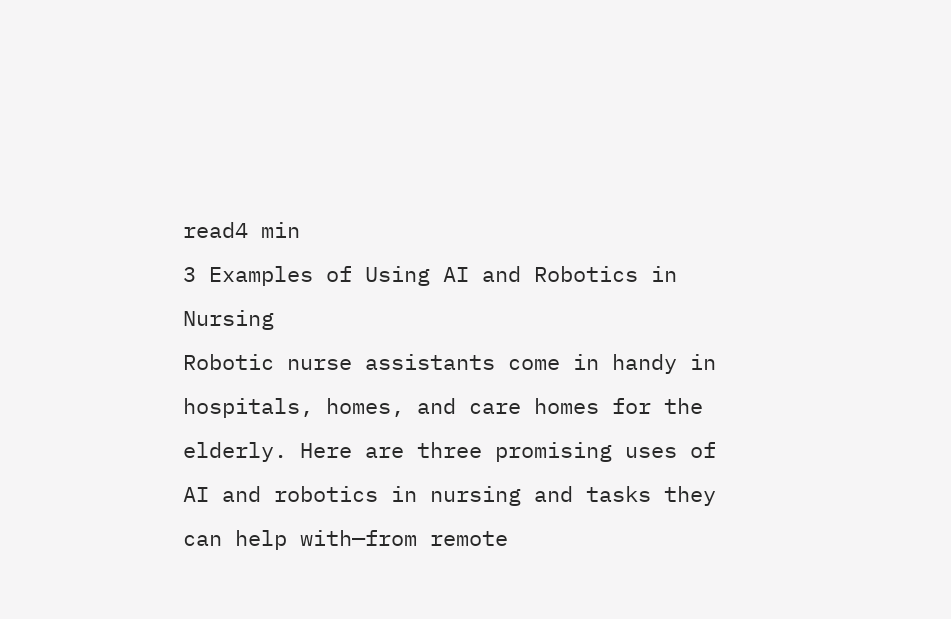read4 min
3 Examples of Using AI and Robotics in Nursing
Robotic nurse assistants come in handy in hospitals, homes, and care homes for the elderly. Here are three promising uses of AI and robotics in nursing and tasks they can help with—from remote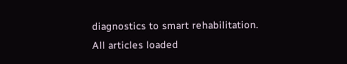diagnostics to smart rehabilitation.
All articles loaded